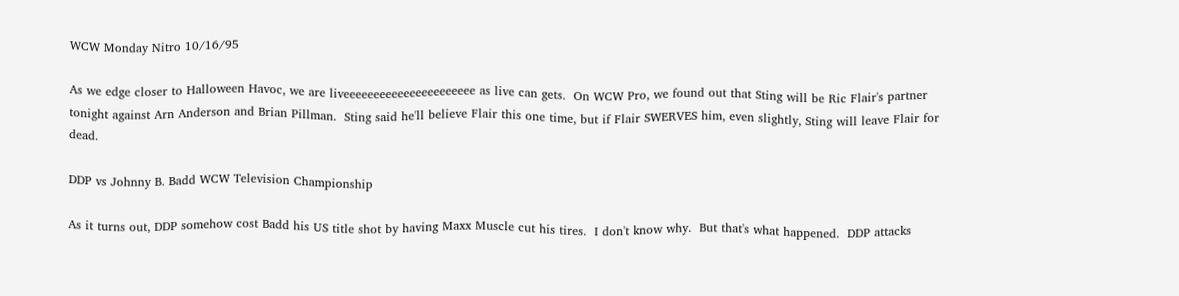WCW Monday Nitro 10/16/95

As we edge closer to Halloween Havoc, we are liveeeeeeeeeeeeeeeeeeeeee as live can gets.  On WCW Pro, we found out that Sting will be Ric Flair's partner tonight against Arn Anderson and Brian Pillman.  Sting said he'll believe Flair this one time, but if Flair SWERVES him, even slightly, Sting will leave Flair for dead.

DDP vs Johnny B. Badd WCW Television Championship

As it turns out, DDP somehow cost Badd his US title shot by having Maxx Muscle cut his tires.  I don't know why.  But that's what happened.  DDP attacks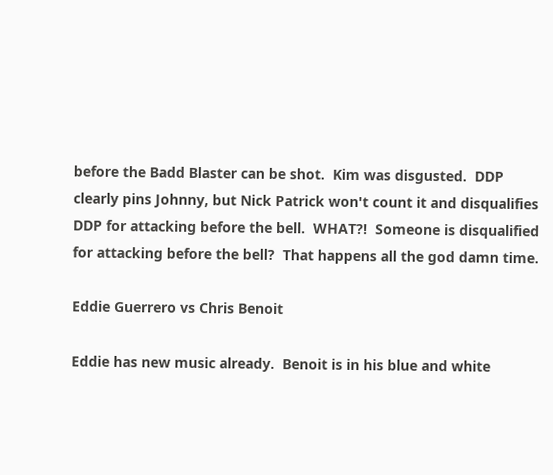before the Badd Blaster can be shot.  Kim was disgusted.  DDP clearly pins Johnny, but Nick Patrick won't count it and disqualifies DDP for attacking before the bell.  WHAT?!  Someone is disqualified for attacking before the bell?  That happens all the god damn time.

Eddie Guerrero vs Chris Benoit

Eddie has new music already.  Benoit is in his blue and white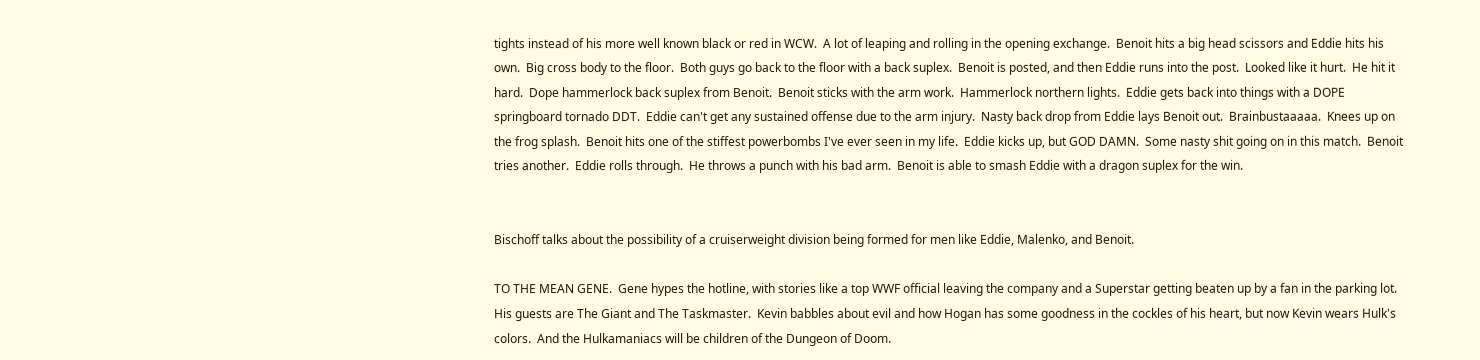tights instead of his more well known black or red in WCW.  A lot of leaping and rolling in the opening exchange.  Benoit hits a big head scissors and Eddie hits his own.  Big cross body to the floor.  Both guys go back to the floor with a back suplex.  Benoit is posted, and then Eddie runs into the post.  Looked like it hurt.  He hit it hard.  Dope hammerlock back suplex from Benoit.  Benoit sticks with the arm work.  Hammerlock northern lights.  Eddie gets back into things with a DOPE springboard tornado DDT.  Eddie can't get any sustained offense due to the arm injury.  Nasty back drop from Eddie lays Benoit out.  Brainbustaaaaa.  Knees up on the frog splash.  Benoit hits one of the stiffest powerbombs I've ever seen in my life.  Eddie kicks up, but GOD DAMN.  Some nasty shit going on in this match.  Benoit tries another.  Eddie rolls through.  He throws a punch with his bad arm.  Benoit is able to smash Eddie with a dragon suplex for the win.


Bischoff talks about the possibility of a cruiserweight division being formed for men like Eddie, Malenko, and Benoit.

TO THE MEAN GENE.  Gene hypes the hotline, with stories like a top WWF official leaving the company and a Superstar getting beaten up by a fan in the parking lot.  His guests are The Giant and The Taskmaster.  Kevin babbles about evil and how Hogan has some goodness in the cockles of his heart, but now Kevin wears Hulk's colors.  And the Hulkamaniacs will be children of the Dungeon of Doom.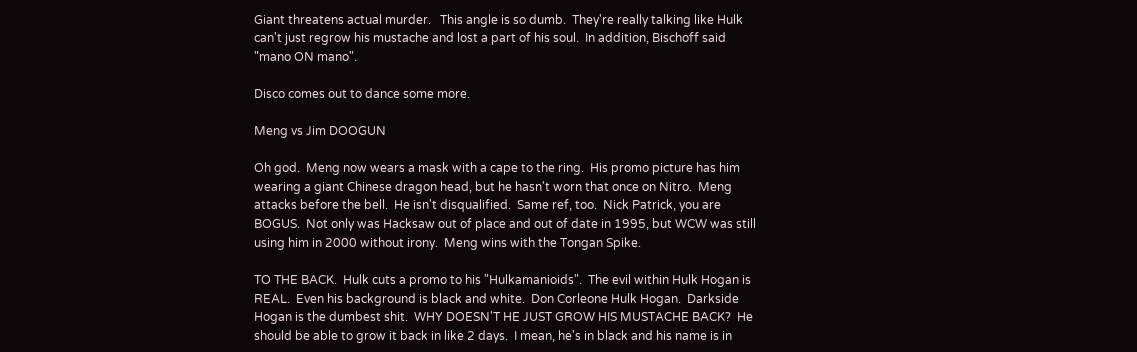Giant threatens actual murder.   This angle is so dumb.  They're really talking like Hulk can't just regrow his mustache and lost a part of his soul.  In addition, Bischoff said "mano ON mano".

Disco comes out to dance some more.

Meng vs Jim DOOGUN

Oh god.  Meng now wears a mask with a cape to the ring.  His promo picture has him wearing a giant Chinese dragon head, but he hasn't worn that once on Nitro.  Meng attacks before the bell.  He isn't disqualified.  Same ref, too.  Nick Patrick, you are BOGUS.  Not only was Hacksaw out of place and out of date in 1995, but WCW was still using him in 2000 without irony.  Meng wins with the Tongan Spike.

TO THE BACK.  Hulk cuts a promo to his "Hulkamanioids".  The evil within Hulk Hogan is REAL.  Even his background is black and white.  Don Corleone Hulk Hogan.  Darkside Hogan is the dumbest shit.  WHY DOESN'T HE JUST GROW HIS MUSTACHE BACK?  He should be able to grow it back in like 2 days.  I mean, he's in black and his name is in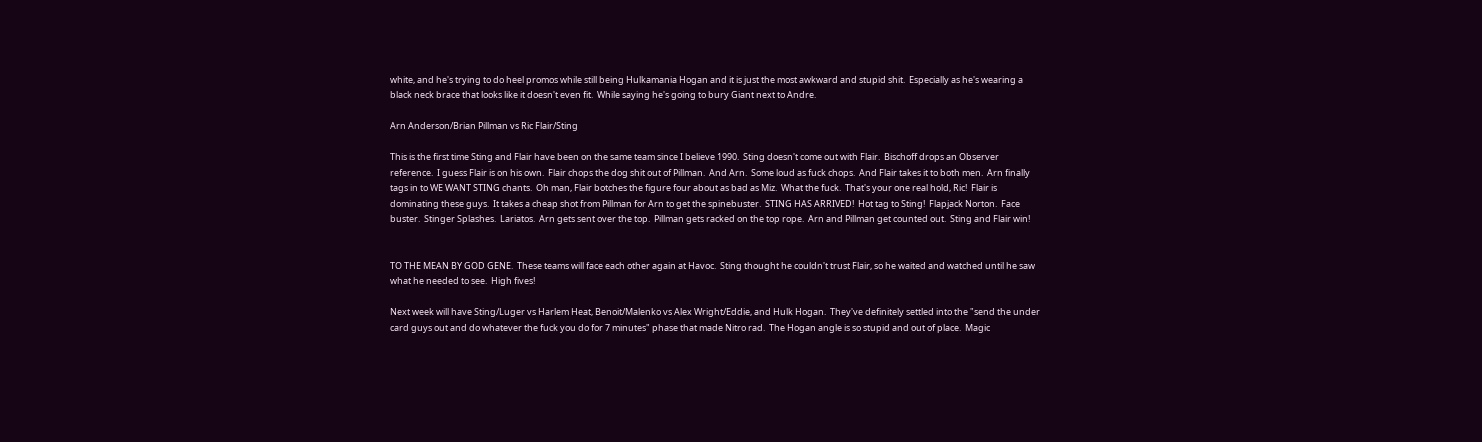white, and he's trying to do heel promos while still being Hulkamania Hogan and it is just the most awkward and stupid shit.  Especially as he's wearing a black neck brace that looks like it doesn't even fit.  While saying he's going to bury Giant next to Andre.

Arn Anderson/Brian Pillman vs Ric Flair/Sting

This is the first time Sting and Flair have been on the same team since I believe 1990.  Sting doesn't come out with Flair.  Bischoff drops an Observer reference.  I guess Flair is on his own.  Flair chops the dog shit out of Pillman.  And Arn.  Some loud as fuck chops.  And Flair takes it to both men.  Arn finally tags in to WE WANT STING chants.  Oh man, Flair botches the figure four about as bad as Miz.  What the fuck.  That's your one real hold, Ric!  Flair is dominating these guys.  It takes a cheap shot from Pillman for Arn to get the spinebuster.  STING HAS ARRIVED!  Hot tag to Sting!  Flapjack Norton.  Face buster.  Stinger Splashes.  Lariatos.  Arn gets sent over the top.  Pillman gets racked on the top rope.  Arn and Pillman get counted out.  Sting and Flair win!


TO THE MEAN BY GOD GENE.  These teams will face each other again at Havoc.  Sting thought he couldn't trust Flair, so he waited and watched until he saw what he needed to see.  High fives!

Next week will have Sting/Luger vs Harlem Heat, Benoit/Malenko vs Alex Wright/Eddie, and Hulk Hogan.  They've definitely settled into the "send the under card guys out and do whatever the fuck you do for 7 minutes" phase that made Nitro rad.  The Hogan angle is so stupid and out of place.  Magic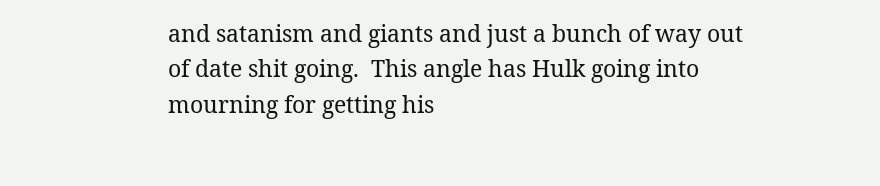and satanism and giants and just a bunch of way out of date shit going.  This angle has Hulk going into mourning for getting his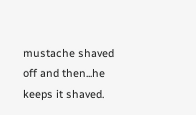mustache shaved off and then...he keeps it shaved.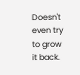Doesn't even try to grow it back.